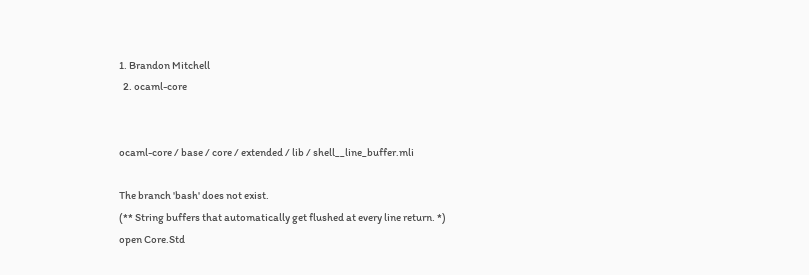1. Brandon Mitchell
  2. ocaml-core


ocaml-core / base / core / extended / lib / shell__line_buffer.mli

The branch 'bash' does not exist.
(** String buffers that automatically get flushed at every line return. *)
open Core.Std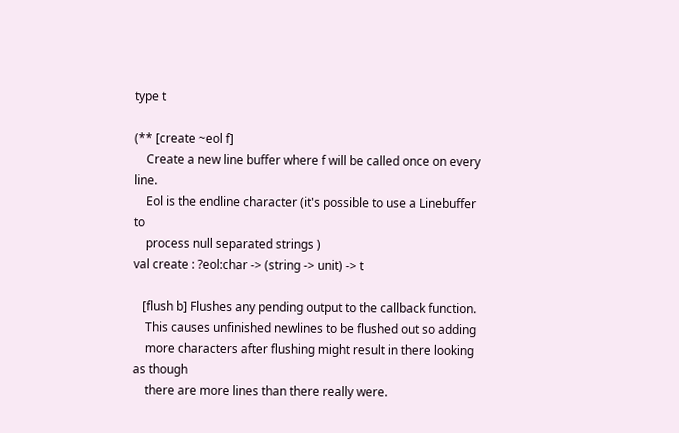type t

(** [create ~eol f]
    Create a new line buffer where f will be called once on every line.
    Eol is the endline character (it's possible to use a Linebuffer to
    process null separated strings )
val create : ?eol:char -> (string -> unit) -> t

   [flush b] Flushes any pending output to the callback function.
    This causes unfinished newlines to be flushed out so adding
    more characters after flushing might result in there looking as though
    there are more lines than there really were.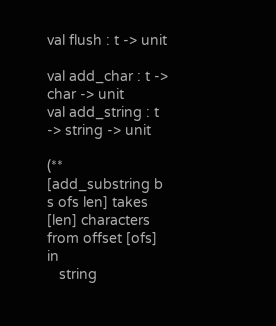val flush : t -> unit

val add_char : t -> char -> unit
val add_string : t -> string -> unit

(** [add_substring b s ofs len] takes [len] characters from offset [ofs] in
   string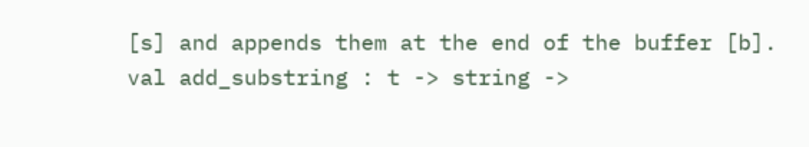[s] and appends them at the end of the buffer [b].
val add_substring : t -> string ->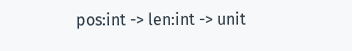pos:int -> len:int -> unit